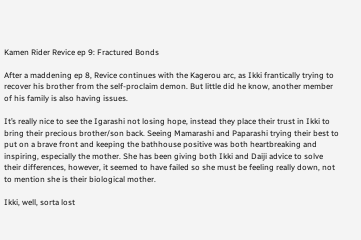Kamen Rider Revice ep 9: Fractured Bonds

After a maddening ep 8, Revice continues with the Kagerou arc, as Ikki frantically trying to recover his brother from the self-proclaim demon. But little did he know, another member of his family is also having issues.

It’s really nice to see the Igarashi not losing hope, instead they place their trust in Ikki to bring their precious brother/son back. Seeing Mamarashi and Paparashi trying their best to put on a brave front and keeping the bathhouse positive was both heartbreaking and inspiring, especially the mother. She has been giving both Ikki and Daiji advice to solve their differences, however, it seemed to have failed so she must be feeling really down, not to mention she is their biological mother.

Ikki, well, sorta lost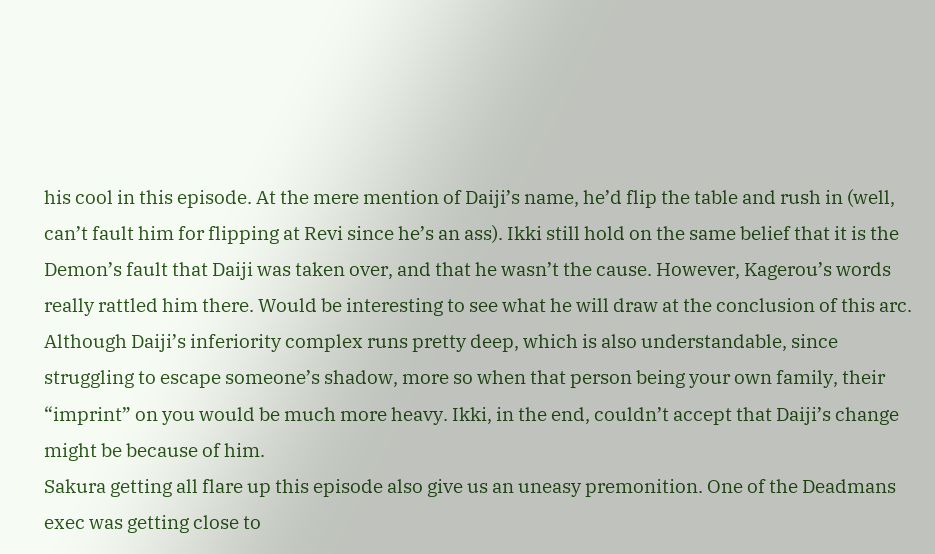his cool in this episode. At the mere mention of Daiji’s name, he’d flip the table and rush in (well, can’t fault him for flipping at Revi since he’s an ass). Ikki still hold on the same belief that it is the Demon’s fault that Daiji was taken over, and that he wasn’t the cause. However, Kagerou’s words really rattled him there. Would be interesting to see what he will draw at the conclusion of this arc. Although Daiji’s inferiority complex runs pretty deep, which is also understandable, since struggling to escape someone’s shadow, more so when that person being your own family, their “imprint” on you would be much more heavy. Ikki, in the end, couldn’t accept that Daiji’s change might be because of him.
Sakura getting all flare up this episode also give us an uneasy premonition. One of the Deadmans exec was getting close to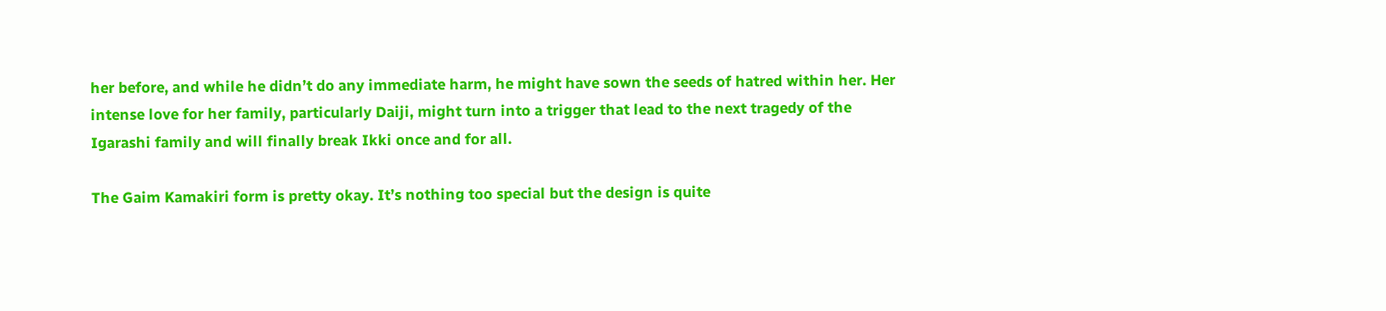her before, and while he didn’t do any immediate harm, he might have sown the seeds of hatred within her. Her intense love for her family, particularly Daiji, might turn into a trigger that lead to the next tragedy of the Igarashi family and will finally break Ikki once and for all.

The Gaim Kamakiri form is pretty okay. It’s nothing too special but the design is quite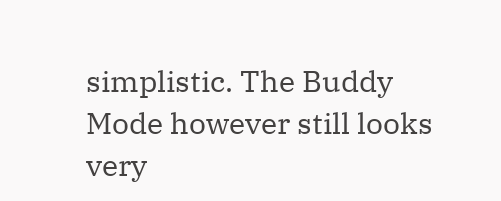simplistic. The Buddy Mode however still looks very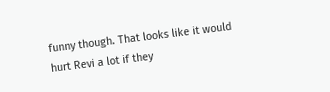funny though. That looks like it would hurt Revi a lot if they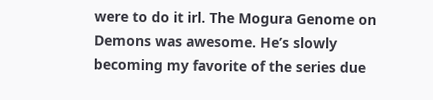were to do it irl. The Mogura Genome on Demons was awesome. He’s slowly becoming my favorite of the series due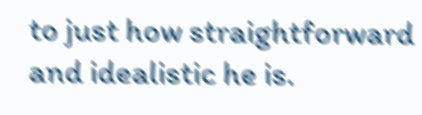to just how straightforward and idealistic he is.